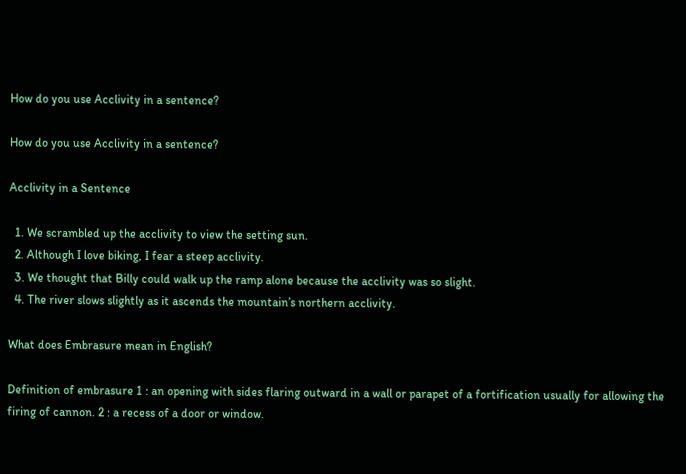How do you use Acclivity in a sentence?

How do you use Acclivity in a sentence?

Acclivity in a Sentence

  1. We scrambled up the acclivity to view the setting sun.
  2. Although I love biking, I fear a steep acclivity.
  3. We thought that Billy could walk up the ramp alone because the acclivity was so slight.
  4. The river slows slightly as it ascends the mountain’s northern acclivity.

What does Embrasure mean in English?

Definition of embrasure 1 : an opening with sides flaring outward in a wall or parapet of a fortification usually for allowing the firing of cannon. 2 : a recess of a door or window.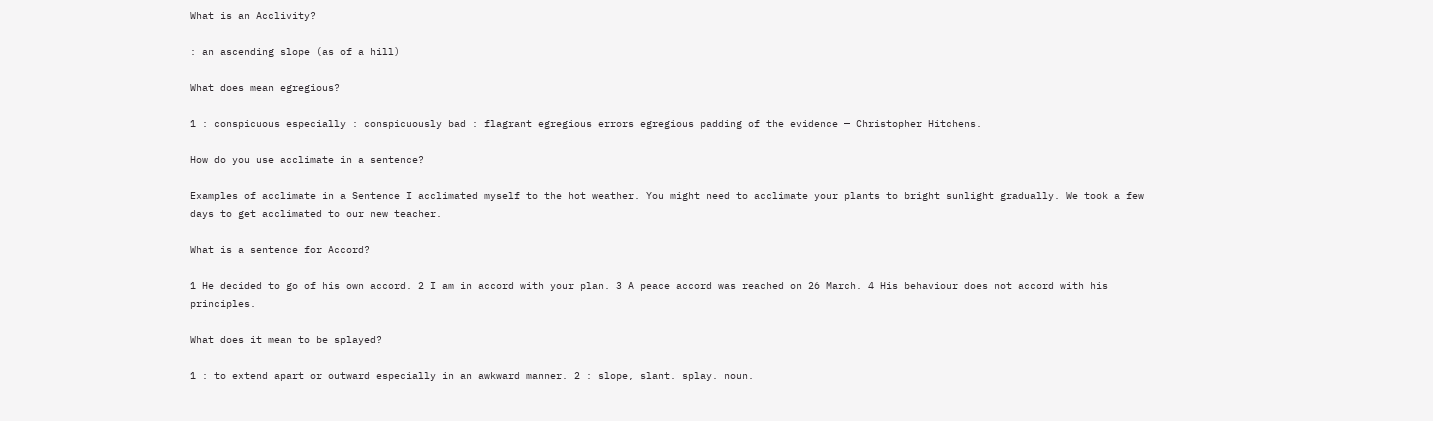What is an Acclivity?

: an ascending slope (as of a hill)

What does mean egregious?

1 : conspicuous especially : conspicuously bad : flagrant egregious errors egregious padding of the evidence — Christopher Hitchens.

How do you use acclimate in a sentence?

Examples of acclimate in a Sentence I acclimated myself to the hot weather. You might need to acclimate your plants to bright sunlight gradually. We took a few days to get acclimated to our new teacher.

What is a sentence for Accord?

1 He decided to go of his own accord. 2 I am in accord with your plan. 3 A peace accord was reached on 26 March. 4 His behaviour does not accord with his principles.

What does it mean to be splayed?

1 : to extend apart or outward especially in an awkward manner. 2 : slope, slant. splay. noun.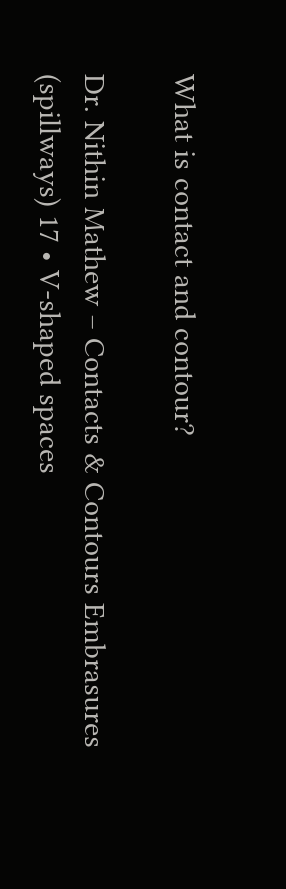What is contact and contour?

Dr. Nithin Mathew – Contacts & Contours Embrasures (spillways) 17 • V-shaped spaces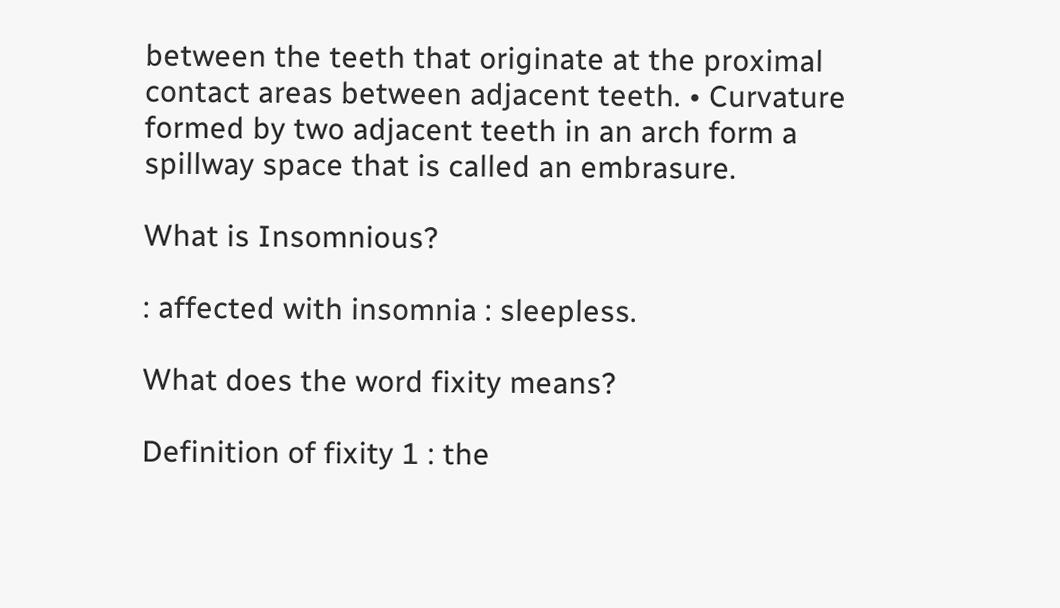between the teeth that originate at the proximal contact areas between adjacent teeth. • Curvature formed by two adjacent teeth in an arch form a spillway space that is called an embrasure.

What is Insomnious?

: affected with insomnia : sleepless.

What does the word fixity means?

Definition of fixity 1 : the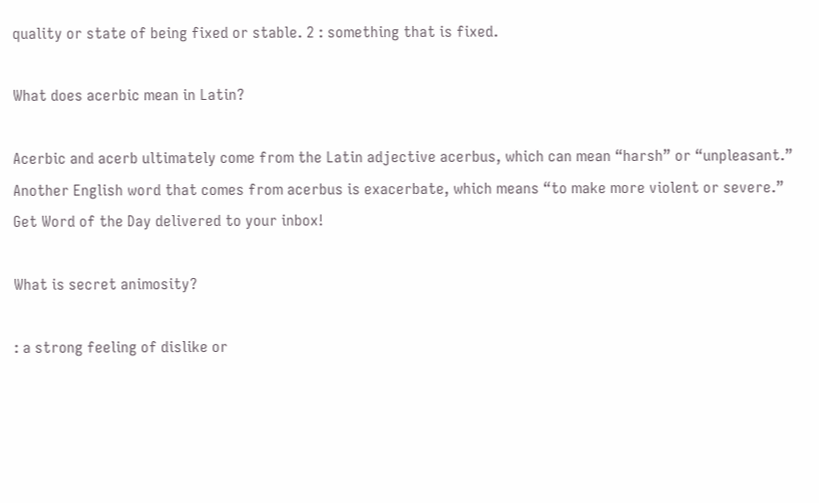quality or state of being fixed or stable. 2 : something that is fixed.

What does acerbic mean in Latin?

Acerbic and acerb ultimately come from the Latin adjective acerbus, which can mean “harsh” or “unpleasant.” Another English word that comes from acerbus is exacerbate, which means “to make more violent or severe.” Get Word of the Day delivered to your inbox!

What is secret animosity?

: a strong feeling of dislike or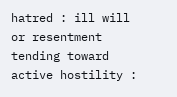hatred : ill will or resentment tending toward active hostility :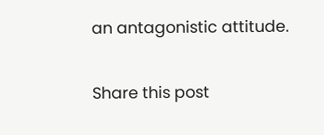an antagonistic attitude.

Share this post